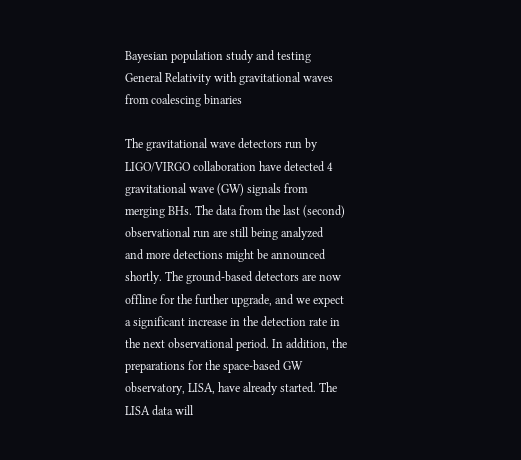Bayesian population study and testing General Relativity with gravitational waves from coalescing binaries

The gravitational wave detectors run by LIGO/VIRGO collaboration have detected 4 gravitational wave (GW) signals from merging BHs. The data from the last (second) observational run are still being analyzed
and more detections might be announced shortly. The ground-based detectors are now offline for the further upgrade, and we expect a significant increase in the detection rate in the next observational period. In addition, the preparations for the space-based GW observatory, LISA, have already started. The LISA data will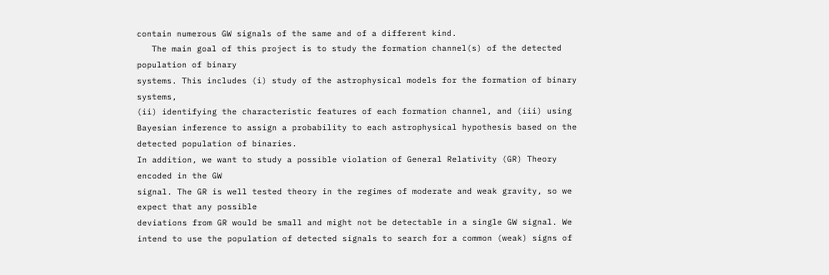contain numerous GW signals of the same and of a different kind.
   The main goal of this project is to study the formation channel(s) of the detected population of binary
systems. This includes (i) study of the astrophysical models for the formation of binary systems,
(ii) identifying the characteristic features of each formation channel, and (iii) using Bayesian inference to assign a probability to each astrophysical hypothesis based on the detected population of binaries.
In addition, we want to study a possible violation of General Relativity (GR) Theory encoded in the GW
signal. The GR is well tested theory in the regimes of moderate and weak gravity, so we expect that any possible
deviations from GR would be small and might not be detectable in a single GW signal. We intend to use the population of detected signals to search for a common (weak) signs of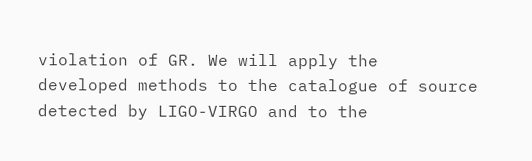violation of GR. We will apply the
developed methods to the catalogue of source detected by LIGO-VIRGO and to the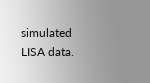simulated LISA data.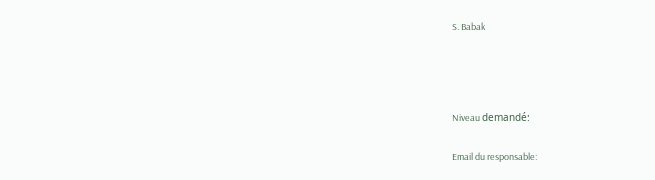S. Babak






Niveau demandé:


Email du responsable: